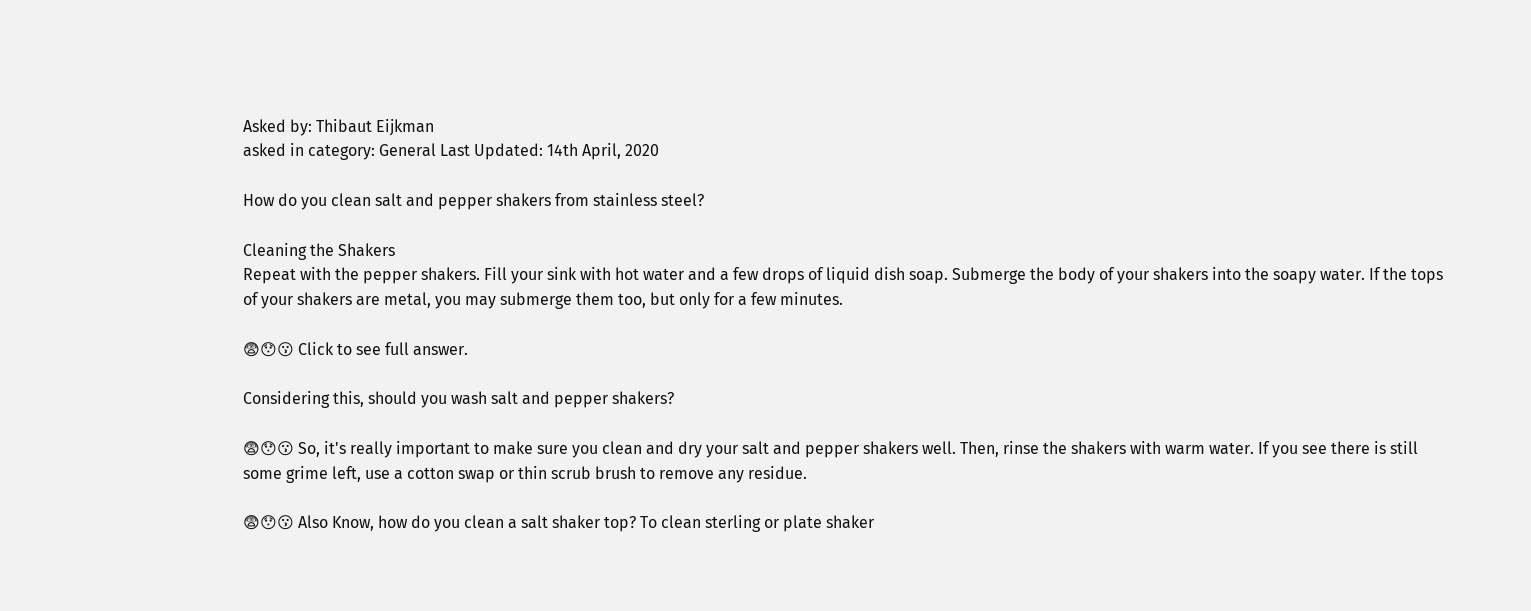Asked by: Thibaut Eijkman
asked in category: General Last Updated: 14th April, 2020

How do you clean salt and pepper shakers from stainless steel?

Cleaning the Shakers
Repeat with the pepper shakers. Fill your sink with hot water and a few drops of liquid dish soap. Submerge the body of your shakers into the soapy water. If the tops of your shakers are metal, you may submerge them too, but only for a few minutes.

😨😯😗 Click to see full answer.

Considering this, should you wash salt and pepper shakers?

😨😯😗 So, it's really important to make sure you clean and dry your salt and pepper shakers well. Then, rinse the shakers with warm water. If you see there is still some grime left, use a cotton swap or thin scrub brush to remove any residue.

😨😯😗 Also Know, how do you clean a salt shaker top? To clean sterling or plate shaker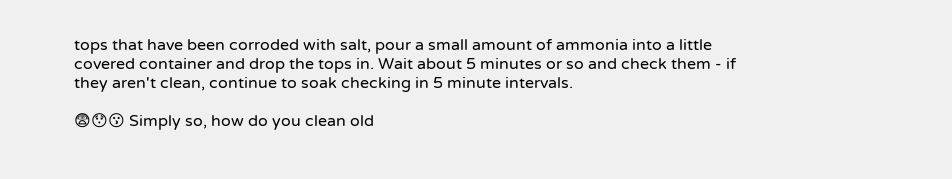tops that have been corroded with salt, pour a small amount of ammonia into a little covered container and drop the tops in. Wait about 5 minutes or so and check them - if they aren't clean, continue to soak checking in 5 minute intervals.

😨😯😗 Simply so, how do you clean old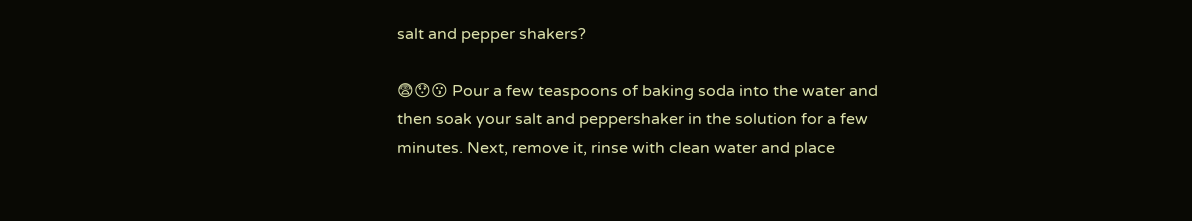salt and pepper shakers?

😨😯😗 Pour a few teaspoons of baking soda into the water and then soak your salt and peppershaker in the solution for a few minutes. Next, remove it, rinse with clean water and place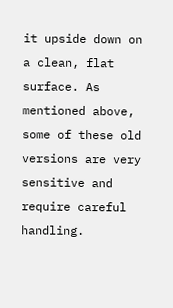it upside down on a clean, flat surface. As mentioned above, some of these old versions are very sensitive and require careful handling.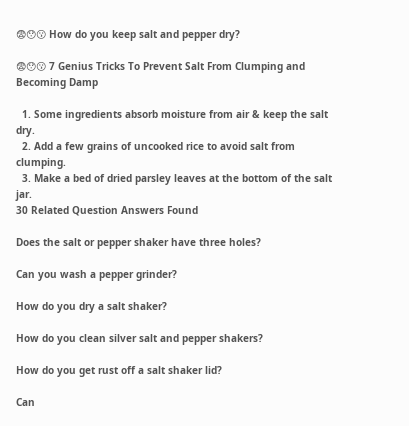😨😯😗 How do you keep salt and pepper dry?

😨😯😗 7 Genius Tricks To Prevent Salt From Clumping and Becoming Damp

  1. Some ingredients absorb moisture from air & keep the salt dry.
  2. Add a few grains of uncooked rice to avoid salt from clumping.
  3. Make a bed of dried parsley leaves at the bottom of the salt jar.
30 Related Question Answers Found

Does the salt or pepper shaker have three holes?

Can you wash a pepper grinder?

How do you dry a salt shaker?

How do you clean silver salt and pepper shakers?

How do you get rust off a salt shaker lid?

Can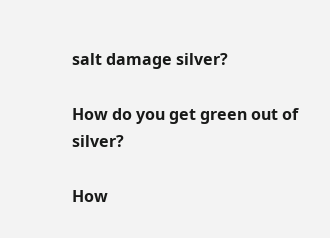salt damage silver?

How do you get green out of silver?

How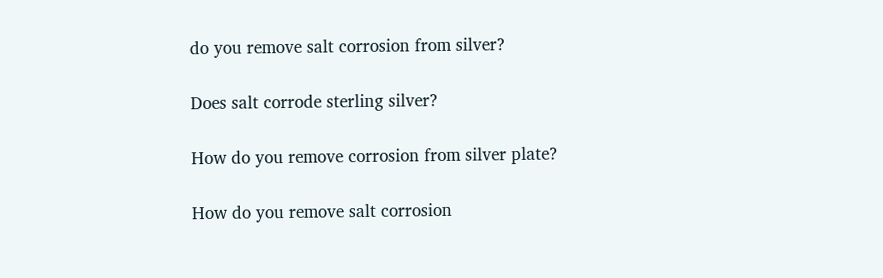do you remove salt corrosion from silver?

Does salt corrode sterling silver?

How do you remove corrosion from silver plate?

How do you remove salt corrosion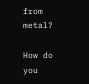from metal?

How do you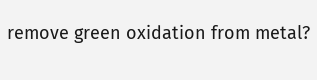remove green oxidation from metal?